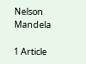Nelson Mandela

1 Article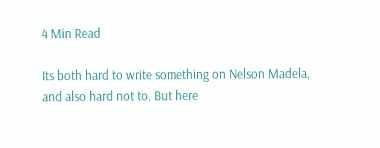4 Min Read

Its both hard to write something on Nelson Madela, and also hard not to. But here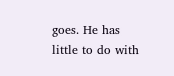goes. He has little to do with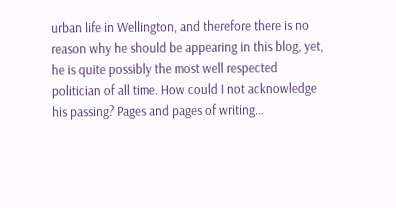urban life in Wellington, and therefore there is no reason why he should be appearing in this blog, yet, he is quite possibly the most well respected politician of all time. How could I not acknowledge his passing? Pages and pages of writing…